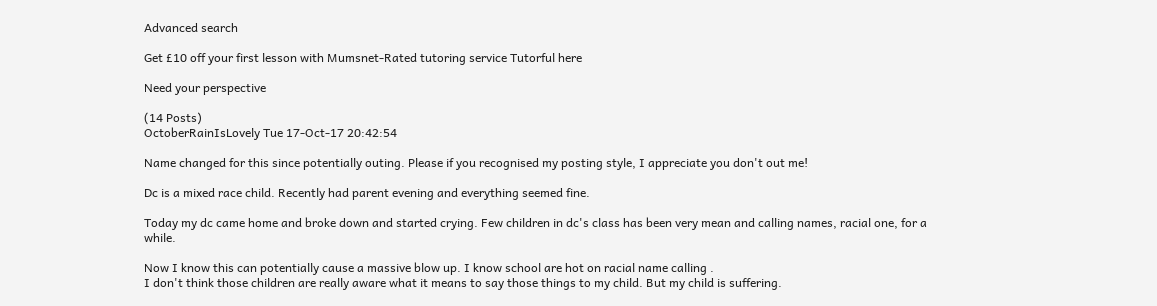Advanced search

Get £10 off your first lesson with Mumsnet-Rated tutoring service Tutorful here

Need your perspective

(14 Posts)
OctoberRainIsLovely Tue 17-Oct-17 20:42:54

Name changed for this since potentially outing. Please if you recognised my posting style, I appreciate you don't out me!

Dc is a mixed race child. Recently had parent evening and everything seemed fine.

Today my dc came home and broke down and started crying. Few children in dc's class has been very mean and calling names, racial one, for a while.

Now I know this can potentially cause a massive blow up. I know school are hot on racial name calling .
I don't think those children are really aware what it means to say those things to my child. But my child is suffering.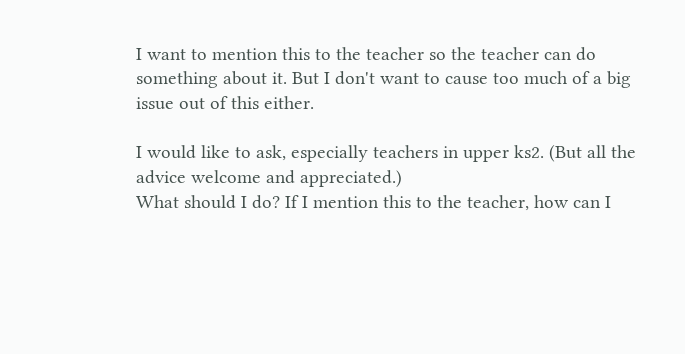I want to mention this to the teacher so the teacher can do something about it. But I don't want to cause too much of a big issue out of this either.

I would like to ask, especially teachers in upper ks2. (But all the advice welcome and appreciated.)
What should I do? If I mention this to the teacher, how can I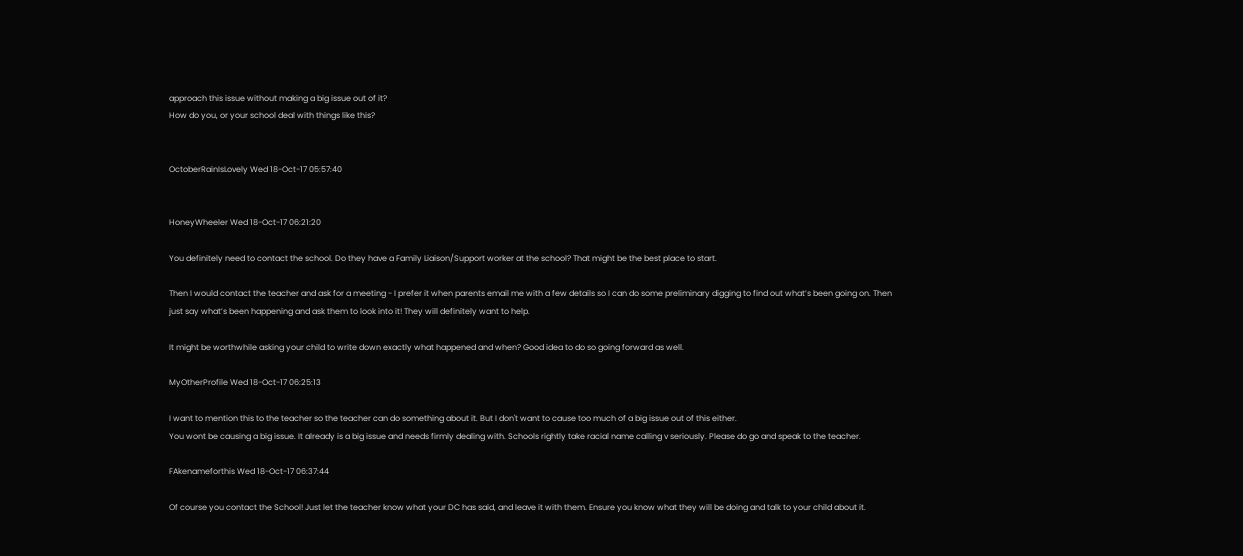approach this issue without making a big issue out of it?
How do you, or your school deal with things like this?


OctoberRainIsLovely Wed 18-Oct-17 05:57:40


HoneyWheeler Wed 18-Oct-17 06:21:20

You definitely need to contact the school. Do they have a Family Liaison/Support worker at the school? That might be the best place to start.

Then I would contact the teacher and ask for a meeting - I prefer it when parents email me with a few details so I can do some preliminary digging to find out what’s been going on. Then just say what’s been happening and ask them to look into it! They will definitely want to help.

It might be worthwhile asking your child to write down exactly what happened and when? Good idea to do so going forward as well.

MyOtherProfile Wed 18-Oct-17 06:25:13

I want to mention this to the teacher so the teacher can do something about it. But I don't want to cause too much of a big issue out of this either.
You wont be causing a big issue. It already is a big issue and needs firmly dealing with. Schools rightly take racial name calling v seriously. Please do go and speak to the teacher.

FAkenameforthis Wed 18-Oct-17 06:37:44

Of course you contact the School! Just let the teacher know what your DC has said, and leave it with them. Ensure you know what they will be doing and talk to your child about it.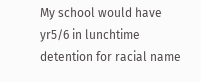My school would have yr5/6 in lunchtime detention for racial name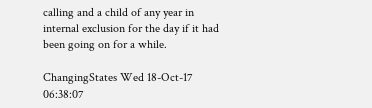calling and a child of any year in internal exclusion for the day if it had been going on for a while.

ChangingStates Wed 18-Oct-17 06:38:07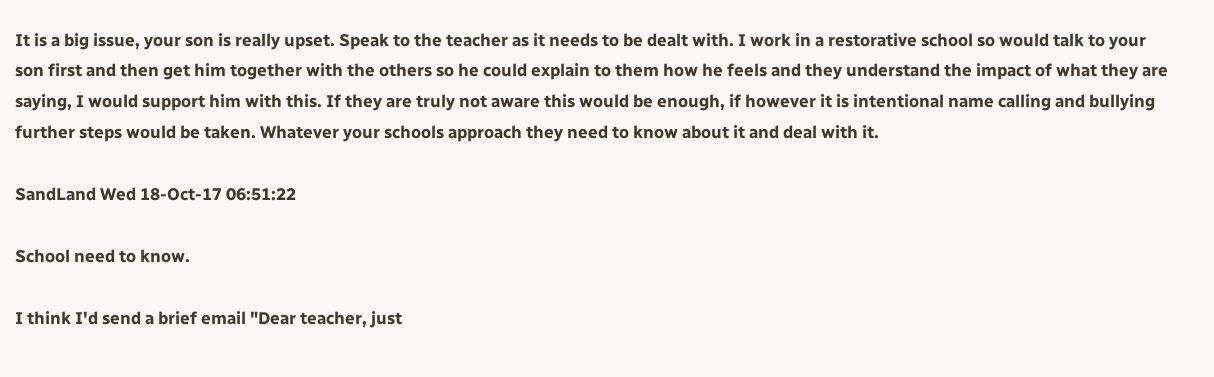It is a big issue, your son is really upset. Speak to the teacher as it needs to be dealt with. I work in a restorative school so would talk to your son first and then get him together with the others so he could explain to them how he feels and they understand the impact of what they are saying, I would support him with this. If they are truly not aware this would be enough, if however it is intentional name calling and bullying further steps would be taken. Whatever your schools approach they need to know about it and deal with it.

SandLand Wed 18-Oct-17 06:51:22

School need to know.

I think I'd send a brief email "Dear teacher, just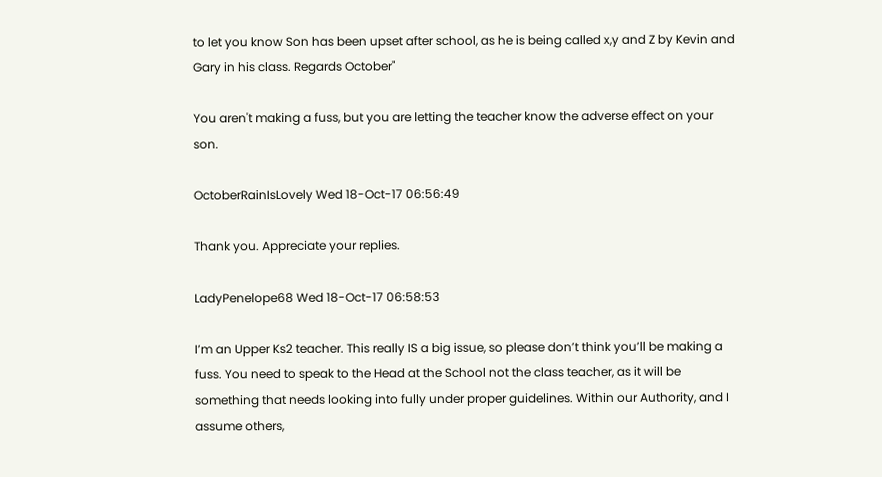to let you know Son has been upset after school, as he is being called x,y and Z by Kevin and Gary in his class. Regards October"

You aren't making a fuss, but you are letting the teacher know the adverse effect on your son.

OctoberRainIsLovely Wed 18-Oct-17 06:56:49

Thank you. Appreciate your replies.

LadyPenelope68 Wed 18-Oct-17 06:58:53

I’m an Upper Ks2 teacher. This really IS a big issue, so please don’t think you’ll be making a fuss. You need to speak to the Head at the School not the class teacher, as it will be something that needs looking into fully under proper guidelines. Within our Authority, and I assume others,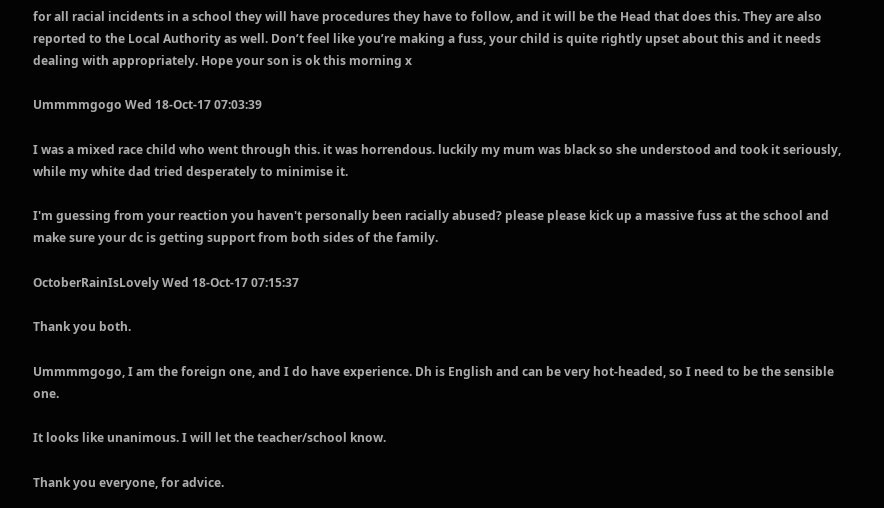for all racial incidents in a school they will have procedures they have to follow, and it will be the Head that does this. They are also reported to the Local Authority as well. Don’t feel like you’re making a fuss, your child is quite rightly upset about this and it needs dealing with appropriately. Hope your son is ok this morning x

Ummmmgogo Wed 18-Oct-17 07:03:39

I was a mixed race child who went through this. it was horrendous. luckily my mum was black so she understood and took it seriously, while my white dad tried desperately to minimise it.

I'm guessing from your reaction you haven't personally been racially abused? please please kick up a massive fuss at the school and make sure your dc is getting support from both sides of the family.

OctoberRainIsLovely Wed 18-Oct-17 07:15:37

Thank you both.

Ummmmgogo, I am the foreign one, and I do have experience. Dh is English and can be very hot-headed, so I need to be the sensible one.

It looks like unanimous. I will let the teacher/school know.

Thank you everyone, for advice.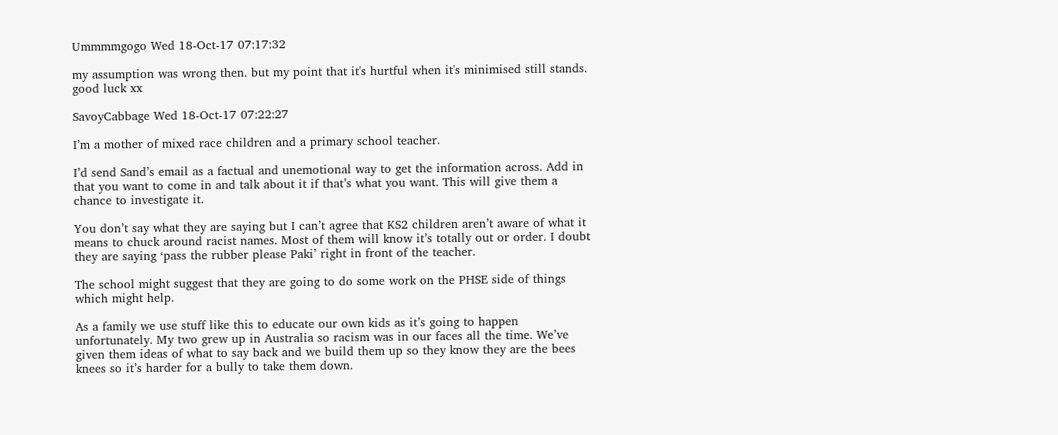Ummmmgogo Wed 18-Oct-17 07:17:32

my assumption was wrong then. but my point that it's hurtful when it's minimised still stands. good luck xx

SavoyCabbage Wed 18-Oct-17 07:22:27

I’m a mother of mixed race children and a primary school teacher.

I’d send Sand’s email as a factual and unemotional way to get the information across. Add in that you want to come in and talk about it if that’s what you want. This will give them a chance to investigate it.

You don’t say what they are saying but I can’t agree that KS2 children aren’t aware of what it means to chuck around racist names. Most of them will know it’s totally out or order. I doubt they are saying ‘pass the rubber please Paki’ right in front of the teacher.

The school might suggest that they are going to do some work on the PHSE side of things which might help.

As a family we use stuff like this to educate our own kids as it’s going to happen unfortunately. My two grew up in Australia so racism was in our faces all the time. We’ve given them ideas of what to say back and we build them up so they know they are the bees knees so it’s harder for a bully to take them down.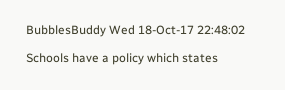BubblesBuddy Wed 18-Oct-17 22:48:02

Schools have a policy which states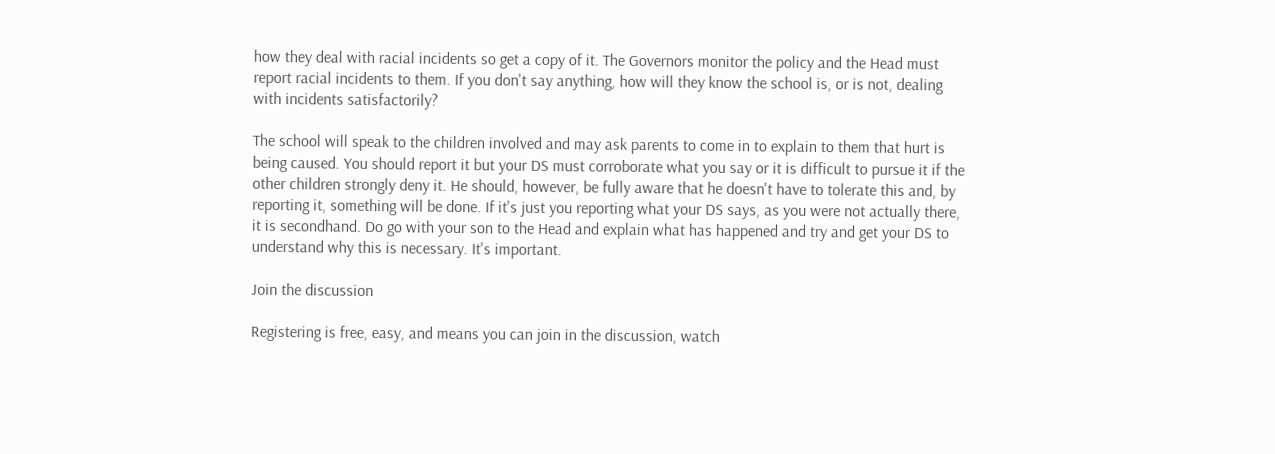how they deal with racial incidents so get a copy of it. The Governors monitor the policy and the Head must report racial incidents to them. If you don't say anything, how will they know the school is, or is not, dealing with incidents satisfactorily?

The school will speak to the children involved and may ask parents to come in to explain to them that hurt is being caused. You should report it but your DS must corroborate what you say or it is difficult to pursue it if the other children strongly deny it. He should, however, be fully aware that he doesn't have to tolerate this and, by reporting it, something will be done. If it's just you reporting what your DS says, as you were not actually there, it is secondhand. Do go with your son to the Head and explain what has happened and try and get your DS to understand why this is necessary. It's important.

Join the discussion

Registering is free, easy, and means you can join in the discussion, watch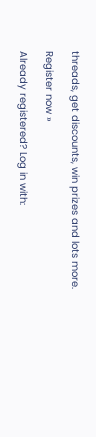threads, get discounts, win prizes and lots more.

Register now »

Already registered? Log in with: